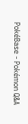PokéBase - Pokémon Q&A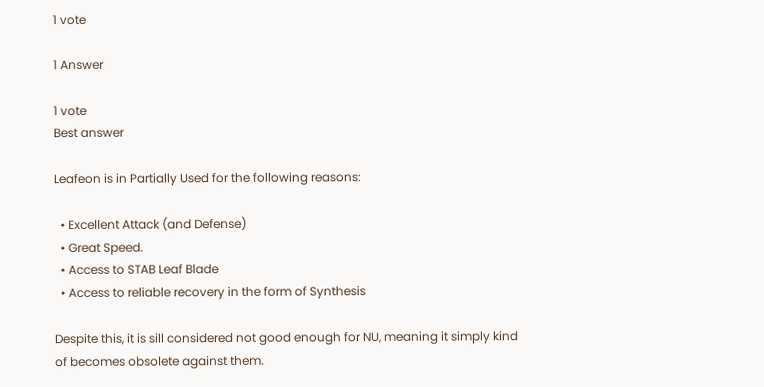1 vote

1 Answer

1 vote
Best answer

Leafeon is in Partially Used for the following reasons:

  • Excellent Attack (and Defense)
  • Great Speed.
  • Access to STAB Leaf Blade
  • Access to reliable recovery in the form of Synthesis

Despite this, it is sill considered not good enough for NU, meaning it simply kind of becomes obsolete against them.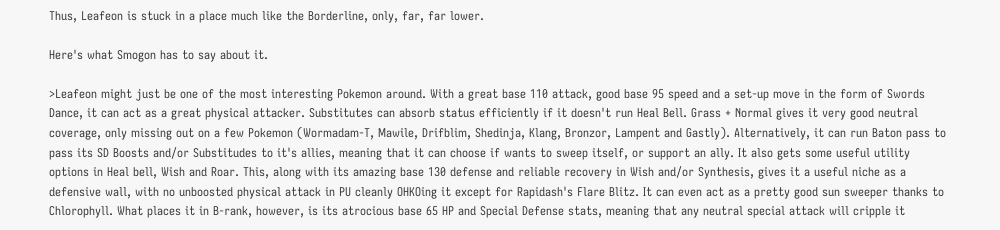Thus, Leafeon is stuck in a place much like the Borderline, only, far, far lower.

Here's what Smogon has to say about it.

>Leafeon might just be one of the most interesting Pokemon around. With a great base 110 attack, good base 95 speed and a set-up move in the form of Swords Dance, it can act as a great physical attacker. Substitutes can absorb status efficiently if it doesn't run Heal Bell. Grass + Normal gives it very good neutral coverage, only missing out on a few Pokemon (Wormadam-T, Mawile, Drifblim, Shedinja, Klang, Bronzor, Lampent and Gastly). Alternatively, it can run Baton pass to pass its SD Boosts and/or Substitudes to it's allies, meaning that it can choose if wants to sweep itself, or support an ally. It also gets some useful utility options in Heal bell, Wish and Roar. This, along with its amazing base 130 defense and reliable recovery in Wish and/or Synthesis, gives it a useful niche as a defensive wall, with no unboosted physical attack in PU cleanly OHKOing it except for Rapidash's Flare Blitz. It can even act as a pretty good sun sweeper thanks to Chlorophyll. What places it in B-rank, however, is its atrocious base 65 HP and Special Defense stats, meaning that any neutral special attack will cripple it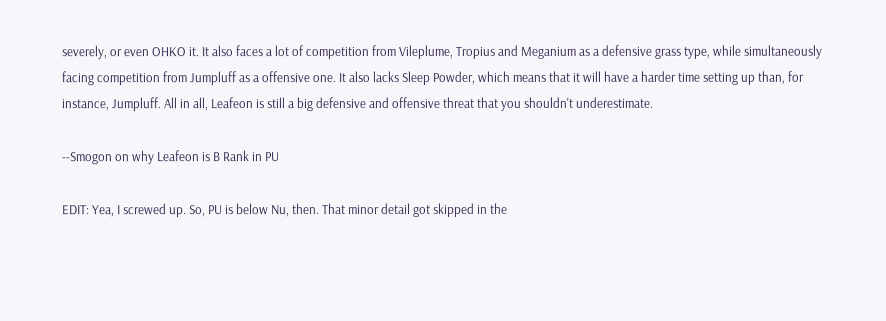severely, or even OHKO it. It also faces a lot of competition from Vileplume, Tropius and Meganium as a defensive grass type, while simultaneously facing competition from Jumpluff as a offensive one. It also lacks Sleep Powder, which means that it will have a harder time setting up than, for instance, Jumpluff. All in all, Leafeon is still a big defensive and offensive threat that you shouldn't underestimate.

--Smogon on why Leafeon is B Rank in PU

EDIT: Yea, I screwed up. So, PU is below Nu, then. That minor detail got skipped in the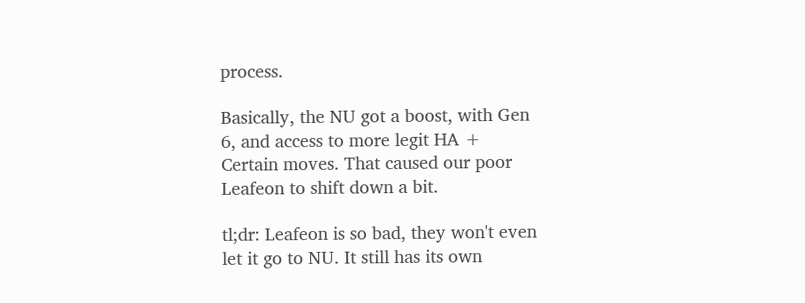process.

Basically, the NU got a boost, with Gen 6, and access to more legit HA + Certain moves. That caused our poor Leafeon to shift down a bit.

tl;dr: Leafeon is so bad, they won't even let it go to NU. It still has its own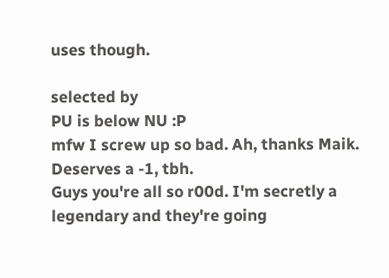uses though.

selected by
PU is below NU :P
mfw I screw up so bad. Ah, thanks Maik. Deserves a -1, tbh.
Guys you're all so r00d. I'm secretly a legendary and they're going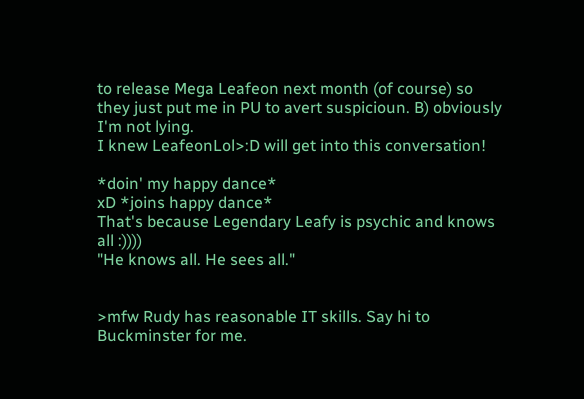to release Mega Leafeon next month (of course) so they just put me in PU to avert suspicioun. B) obviously I'm not lying.
I knew LeafeonLol>:D will get into this conversation!

*doin' my happy dance*
xD *joins happy dance*
That's because Legendary Leafy is psychic and knows all :))))
"He knows all. He sees all."


>mfw Rudy has reasonable IT skills. Say hi to Buckminster for me.